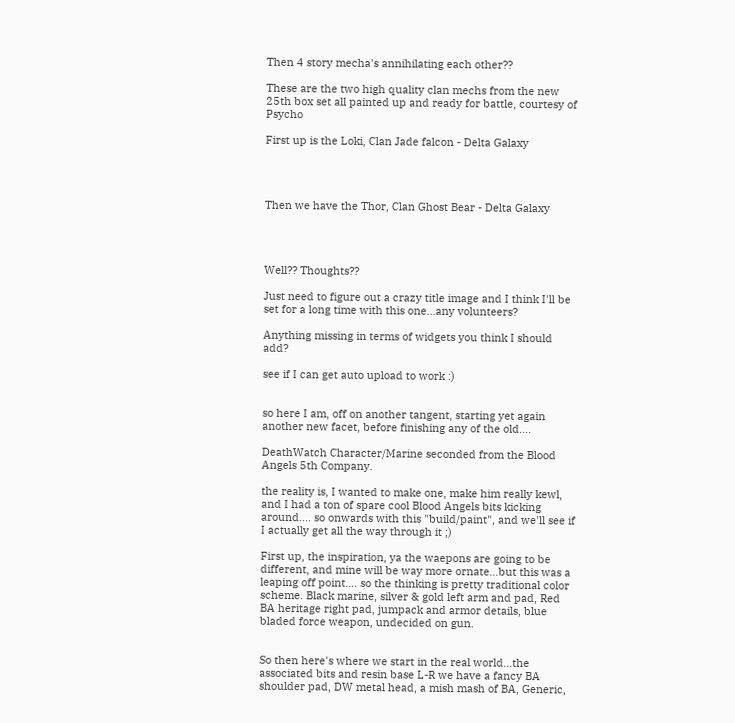Then 4 story mecha's annihilating each other??

These are the two high quality clan mechs from the new 25th box set all painted up and ready for battle, courtesy of Psycho

First up is the Loki, Clan Jade falcon - Delta Galaxy




Then we have the Thor, Clan Ghost Bear - Delta Galaxy




Well?? Thoughts??

Just need to figure out a crazy title image and I think I'll be set for a long time with this one...any volunteers?

Anything missing in terms of widgets you think I should add?

see if I can get auto upload to work :)


so here I am, off on another tangent, starting yet again another new facet, before finishing any of the old....

DeathWatch Character/Marine seconded from the Blood Angels 5th Company.

the reality is, I wanted to make one, make him really kewl, and I had a ton of spare cool Blood Angels bits kicking around.... so onwards with this "build/paint", and we'll see if I actually get all the way through it ;)

First up, the inspiration, ya the waepons are going to be different, and mine will be way more ornate...but this was a leaping off point.... so the thinking is pretty traditional color scheme. Black marine, silver & gold left arm and pad, Red BA heritage right pad, jumpack and armor details, blue bladed force weapon, undecided on gun.


So then here's where we start in the real world...the associated bits and resin base L-R we have a fancy BA shoulder pad, DW metal head, a mish mash of BA, Generic,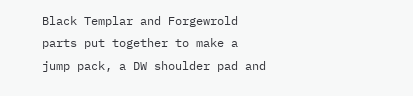Black Templar and Forgewrold parts put together to make a jump pack, a DW shoulder pad and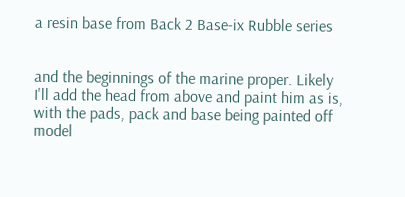a resin base from Back 2 Base-ix Rubble series


and the beginnings of the marine proper. Likely I'll add the head from above and paint him as is, with the pads, pack and base being painted off model